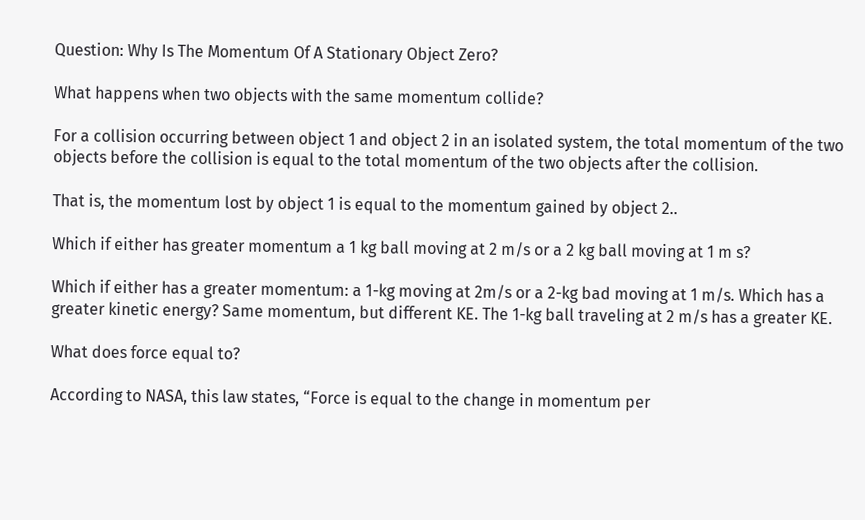Question: Why Is The Momentum Of A Stationary Object Zero?

What happens when two objects with the same momentum collide?

For a collision occurring between object 1 and object 2 in an isolated system, the total momentum of the two objects before the collision is equal to the total momentum of the two objects after the collision.

That is, the momentum lost by object 1 is equal to the momentum gained by object 2..

Which if either has greater momentum a 1 kg ball moving at 2 m/s or a 2 kg ball moving at 1 m s?

Which if either has a greater momentum: a 1-kg moving at 2m/s or a 2-kg bad moving at 1 m/s. Which has a greater kinetic energy? Same momentum, but different KE. The 1-kg ball traveling at 2 m/s has a greater KE.

What does force equal to?

According to NASA, this law states, “Force is equal to the change in momentum per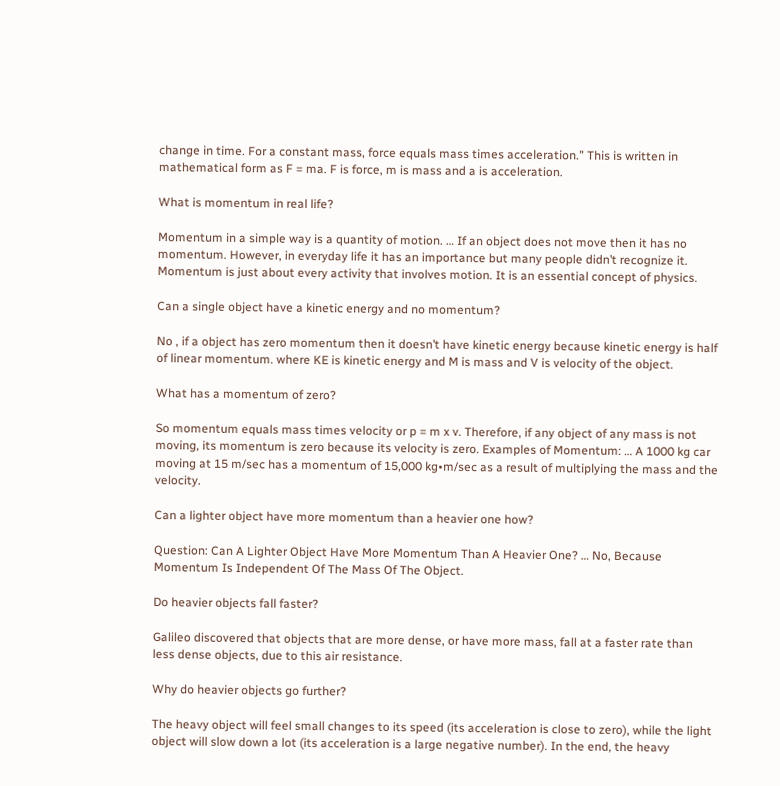change in time. For a constant mass, force equals mass times acceleration.” This is written in mathematical form as F = ma. F is force, m is mass and a is acceleration.

What is momentum in real life?

Momentum in a simple way is a quantity of motion. … If an object does not move then it has no momentum. However, in everyday life it has an importance but many people didn’t recognize it. Momentum is just about every activity that involves motion. It is an essential concept of physics.

Can a single object have a kinetic energy and no momentum?

No , if a object has zero momentum then it doesn’t have kinetic energy because kinetic energy is half of linear momentum. where KE is kinetic energy and M is mass and V is velocity of the object.

What has a momentum of zero?

So momentum equals mass times velocity or p = m x v. Therefore, if any object of any mass is not moving, its momentum is zero because its velocity is zero. Examples of Momentum: … A 1000 kg car moving at 15 m/sec has a momentum of 15,000 kg•m/sec as a result of multiplying the mass and the velocity.

Can a lighter object have more momentum than a heavier one how?

Question: Can A Lighter Object Have More Momentum Than A Heavier One? … No, Because Momentum Is Independent Of The Mass Of The Object.

Do heavier objects fall faster?

Galileo discovered that objects that are more dense, or have more mass, fall at a faster rate than less dense objects, due to this air resistance.

Why do heavier objects go further?

The heavy object will feel small changes to its speed (its acceleration is close to zero), while the light object will slow down a lot (its acceleration is a large negative number). In the end, the heavy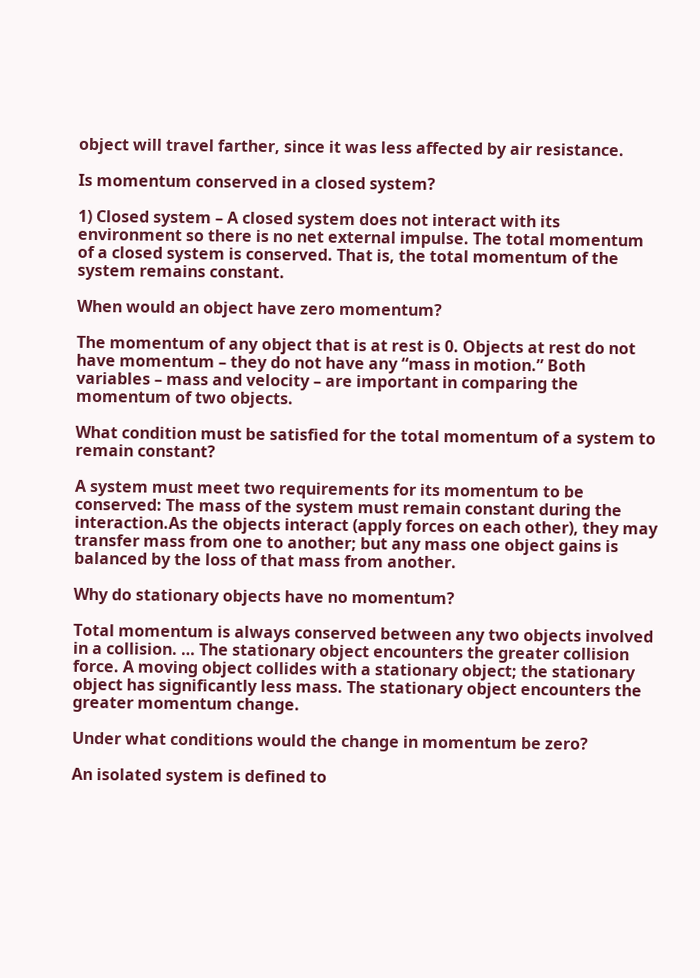object will travel farther, since it was less affected by air resistance.

Is momentum conserved in a closed system?

1) Closed system – A closed system does not interact with its environment so there is no net external impulse. The total momentum of a closed system is conserved. That is, the total momentum of the system remains constant.

When would an object have zero momentum?

The momentum of any object that is at rest is 0. Objects at rest do not have momentum – they do not have any “mass in motion.” Both variables – mass and velocity – are important in comparing the momentum of two objects.

What condition must be satisfied for the total momentum of a system to remain constant?

A system must meet two requirements for its momentum to be conserved: The mass of the system must remain constant during the interaction.As the objects interact (apply forces on each other), they may transfer mass from one to another; but any mass one object gains is balanced by the loss of that mass from another.

Why do stationary objects have no momentum?

Total momentum is always conserved between any two objects involved in a collision. … The stationary object encounters the greater collision force. A moving object collides with a stationary object; the stationary object has significantly less mass. The stationary object encounters the greater momentum change.

Under what conditions would the change in momentum be zero?

An isolated system is defined to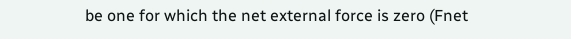be one for which the net external force is zero (Fnet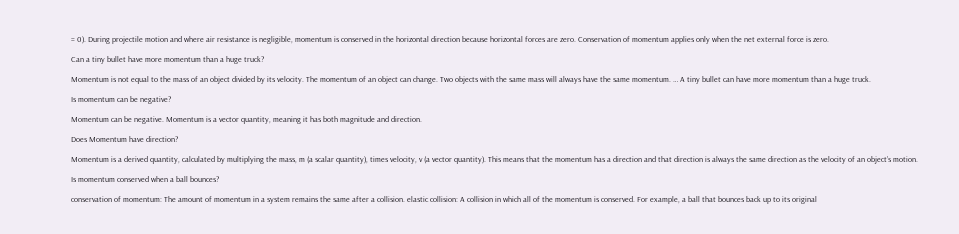= 0). During projectile motion and where air resistance is negligible, momentum is conserved in the horizontal direction because horizontal forces are zero. Conservation of momentum applies only when the net external force is zero.

Can a tiny bullet have more momentum than a huge truck?

Momentum is not equal to the mass of an object divided by its velocity. The momentum of an object can change. Two objects with the same mass will always have the same momentum. … A tiny bullet can have more momentum than a huge truck.

Is momentum can be negative?

Momentum can be negative. Momentum is a vector quantity, meaning it has both magnitude and direction.

Does Momentum have direction?

Momentum is a derived quantity, calculated by multiplying the mass, m (a scalar quantity), times velocity, v (a vector quantity). This means that the momentum has a direction and that direction is always the same direction as the velocity of an object’s motion.

Is momentum conserved when a ball bounces?

conservation of momentum: The amount of momentum in a system remains the same after a collision. elastic collision: A collision in which all of the momentum is conserved. For example, a ball that bounces back up to its original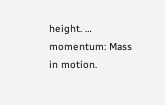height. … momentum: Mass in motion.